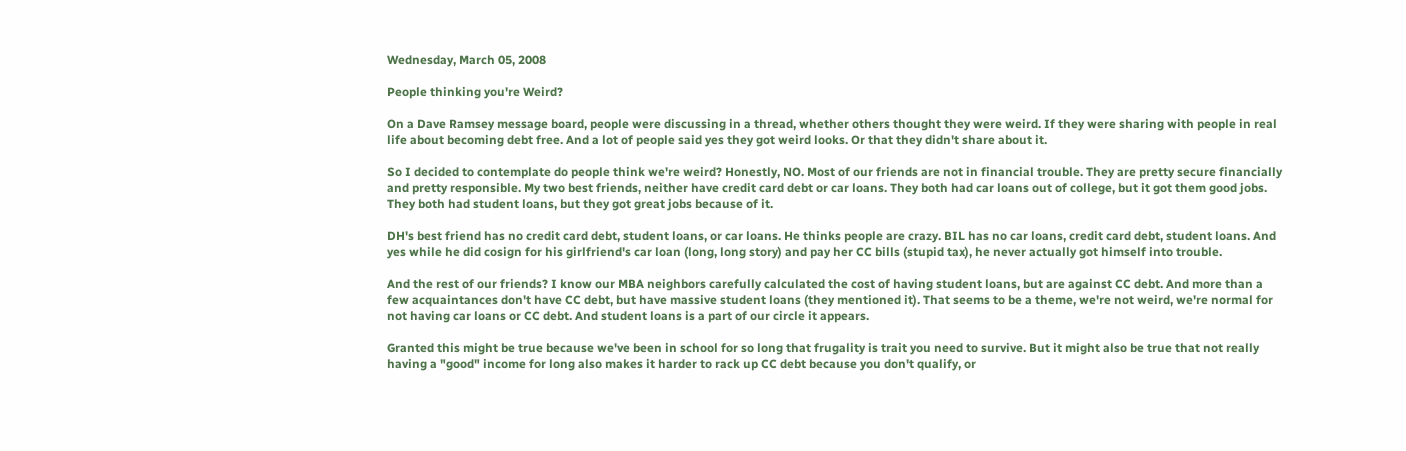Wednesday, March 05, 2008

People thinking you're Weird?

On a Dave Ramsey message board, people were discussing in a thread, whether others thought they were weird. If they were sharing with people in real life about becoming debt free. And a lot of people said yes they got weird looks. Or that they didn't share about it.

So I decided to contemplate do people think we're weird? Honestly, NO. Most of our friends are not in financial trouble. They are pretty secure financially and pretty responsible. My two best friends, neither have credit card debt or car loans. They both had car loans out of college, but it got them good jobs. They both had student loans, but they got great jobs because of it.

DH's best friend has no credit card debt, student loans, or car loans. He thinks people are crazy. BIL has no car loans, credit card debt, student loans. And yes while he did cosign for his girlfriend's car loan (long, long story) and pay her CC bills (stupid tax), he never actually got himself into trouble.

And the rest of our friends? I know our MBA neighbors carefully calculated the cost of having student loans, but are against CC debt. And more than a few acquaintances don't have CC debt, but have massive student loans (they mentioned it). That seems to be a theme, we're not weird, we're normal for not having car loans or CC debt. And student loans is a part of our circle it appears.

Granted this might be true because we've been in school for so long that frugality is trait you need to survive. But it might also be true that not really having a "good" income for long also makes it harder to rack up CC debt because you don't qualify, or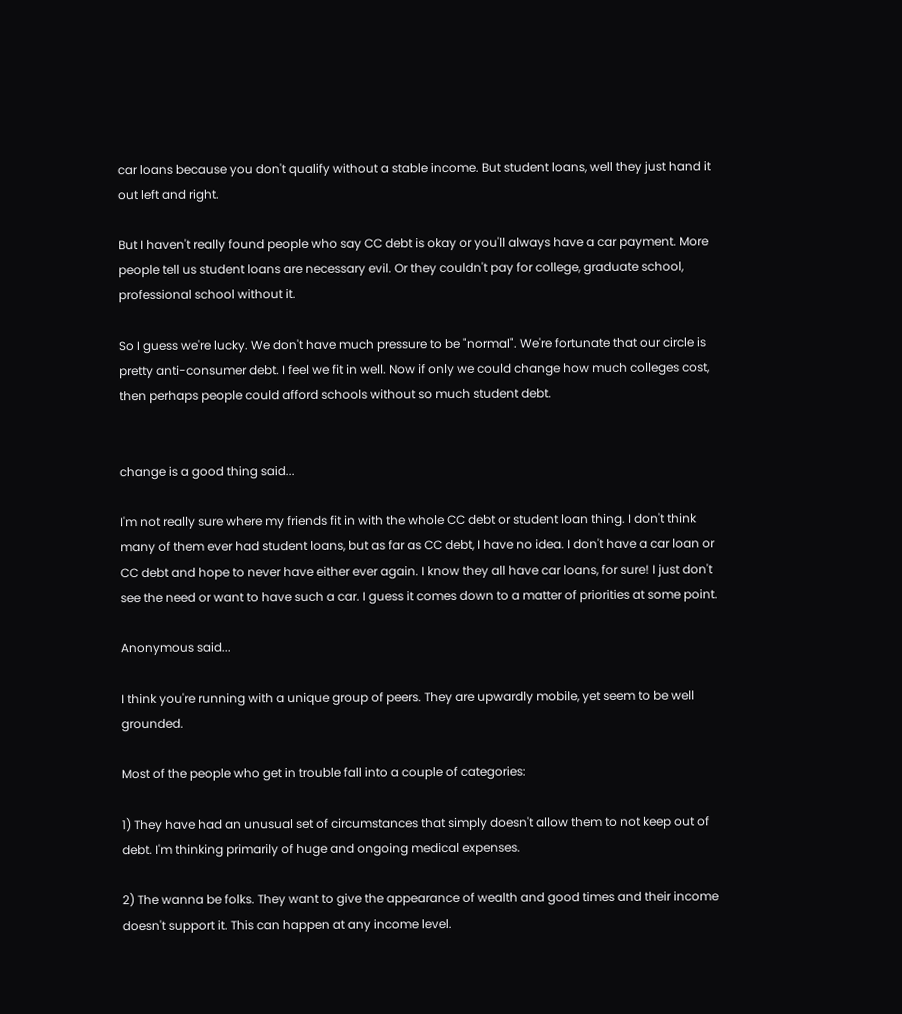car loans because you don't qualify without a stable income. But student loans, well they just hand it out left and right.

But I haven't really found people who say CC debt is okay or you'll always have a car payment. More people tell us student loans are necessary evil. Or they couldn't pay for college, graduate school, professional school without it.

So I guess we're lucky. We don't have much pressure to be "normal". We're fortunate that our circle is pretty anti-consumer debt. I feel we fit in well. Now if only we could change how much colleges cost, then perhaps people could afford schools without so much student debt.


change is a good thing said...

I'm not really sure where my friends fit in with the whole CC debt or student loan thing. I don't think many of them ever had student loans, but as far as CC debt, I have no idea. I don't have a car loan or CC debt and hope to never have either ever again. I know they all have car loans, for sure! I just don't see the need or want to have such a car. I guess it comes down to a matter of priorities at some point.

Anonymous said...

I think you're running with a unique group of peers. They are upwardly mobile, yet seem to be well grounded.

Most of the people who get in trouble fall into a couple of categories:

1) They have had an unusual set of circumstances that simply doesn't allow them to not keep out of debt. I'm thinking primarily of huge and ongoing medical expenses.

2) The wanna be folks. They want to give the appearance of wealth and good times and their income doesn't support it. This can happen at any income level.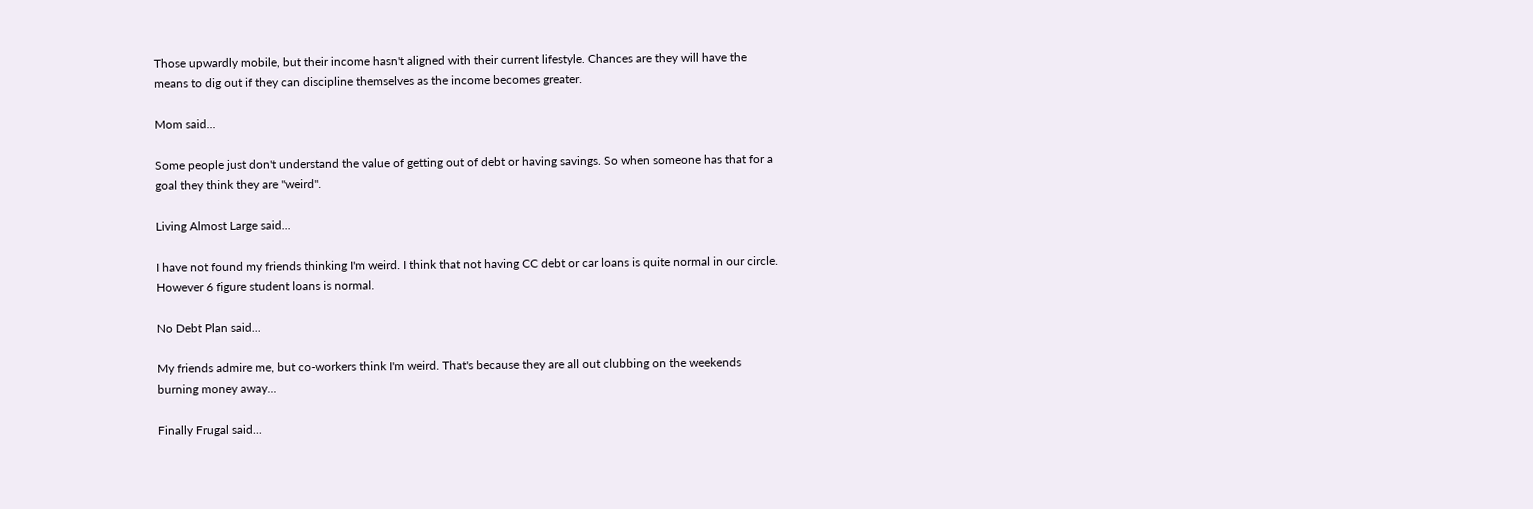Those upwardly mobile, but their income hasn't aligned with their current lifestyle. Chances are they will have the means to dig out if they can discipline themselves as the income becomes greater.

Mom said...

Some people just don't understand the value of getting out of debt or having savings. So when someone has that for a goal they think they are "weird".

Living Almost Large said...

I have not found my friends thinking I'm weird. I think that not having CC debt or car loans is quite normal in our circle. However 6 figure student loans is normal.

No Debt Plan said...

My friends admire me, but co-workers think I'm weird. That's because they are all out clubbing on the weekends burning money away...

Finally Frugal said...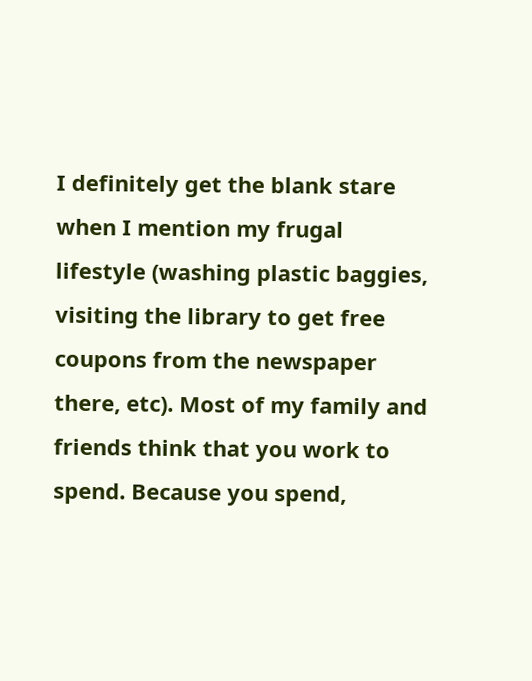I definitely get the blank stare when I mention my frugal lifestyle (washing plastic baggies, visiting the library to get free coupons from the newspaper there, etc). Most of my family and friends think that you work to spend. Because you spend,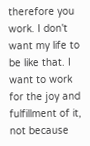therefore you work. I don't want my life to be like that. I want to work for the joy and fulfillment of it, not because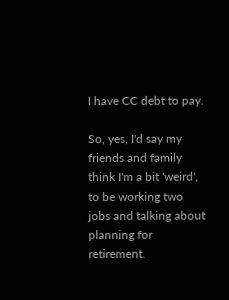I have CC debt to pay.

So, yes, I'd say my friends and family think I'm a bit 'weird', to be working two jobs and talking about planning for retirement.